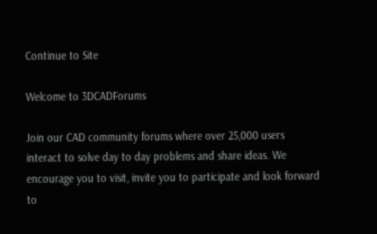Continue to Site

Welcome to 3DCADForums

Join our CAD community forums where over 25,000 users interact to solve day to day problems and share ideas. We encourage you to visit, invite you to participate and look forward to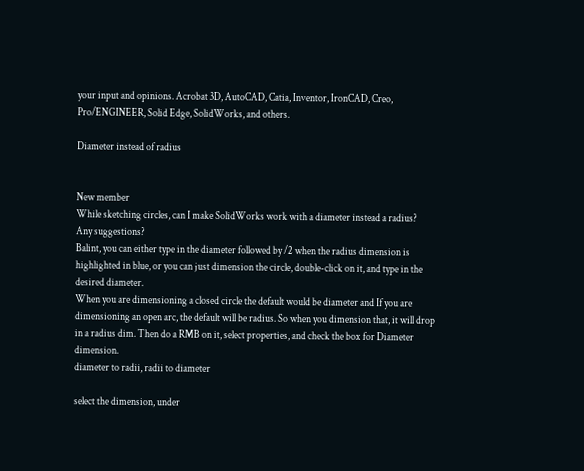your input and opinions. Acrobat 3D, AutoCAD, Catia, Inventor, IronCAD, Creo, Pro/ENGINEER, Solid Edge, SolidWorks, and others.

Diameter instead of radius


New member
While sketching circles, can I make SolidWorks work with a diameter instead a radius?
Any suggestions?
Balint, you can either type in the diameter followed by /2 when the radius dimension is highlighted in blue, or you can just dimension the circle, double-click on it, and type in the desired diameter.
When you are dimensioning a closed circle the default would be diameter and If you are dimensioning an open arc, the default will be radius. So when you dimension that, it will drop in a radius dim. Then do a RMB on it, select properties, and check the box for Diameter dimension.
diameter to radii, radii to diameter

select the dimension, under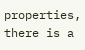properties, there is a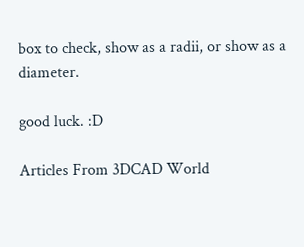box to check, show as a radii, or show as a diameter.

good luck. :D

Articles From 3DCAD World